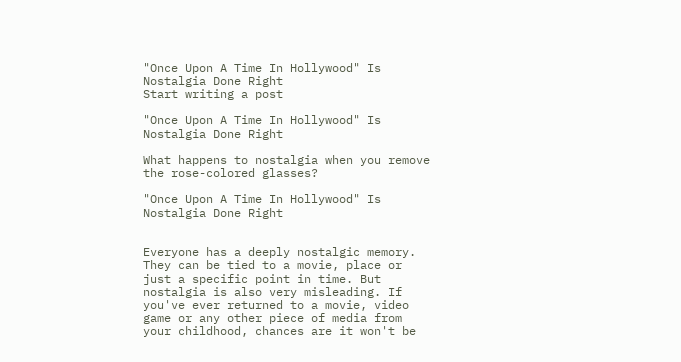"Once Upon A Time In Hollywood" Is Nostalgia Done Right
Start writing a post

"Once Upon A Time In Hollywood" Is Nostalgia Done Right

What happens to nostalgia when you remove the rose-colored glasses?

"Once Upon A Time In Hollywood" Is Nostalgia Done Right


Everyone has a deeply nostalgic memory. They can be tied to a movie, place or just a specific point in time. But nostalgia is also very misleading. If you've ever returned to a movie, video game or any other piece of media from your childhood, chances are it won't be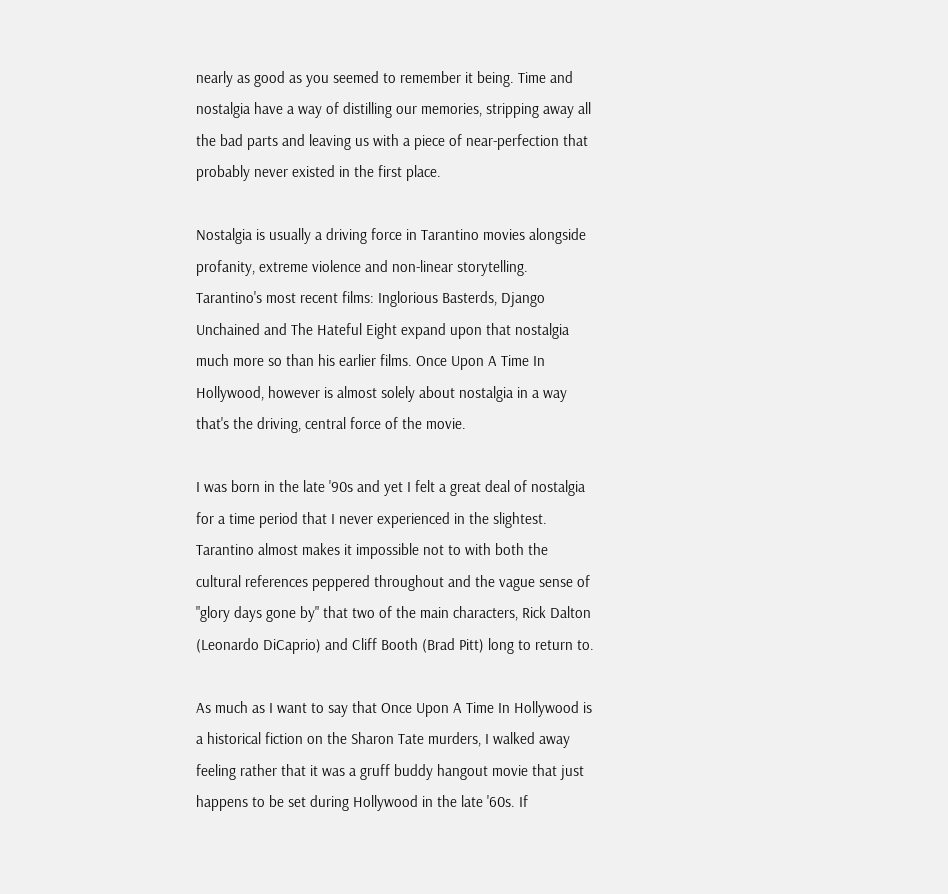nearly as good as you seemed to remember it being. Time and nostalgia have a way of distilling our memories, stripping away all the bad parts and leaving us with a piece of near-perfection that probably never existed in the first place.

Nostalgia is usually a driving force in Tarantino movies alongside profanity, extreme violence and non-linear storytelling. Tarantino's most recent films: Inglorious Basterds, Django Unchained and The Hateful Eight expand upon that nostalgia much more so than his earlier films. Once Upon A Time In Hollywood, however is almost solely about nostalgia in a way that's the driving, central force of the movie.

I was born in the late '90s and yet I felt a great deal of nostalgia for a time period that I never experienced in the slightest. Tarantino almost makes it impossible not to with both the cultural references peppered throughout and the vague sense of "glory days gone by" that two of the main characters, Rick Dalton (Leonardo DiCaprio) and Cliff Booth (Brad Pitt) long to return to.

As much as I want to say that Once Upon A Time In Hollywood is a historical fiction on the Sharon Tate murders, I walked away feeling rather that it was a gruff buddy hangout movie that just happens to be set during Hollywood in the late '60s. If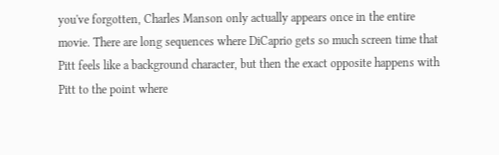you've forgotten, Charles Manson only actually appears once in the entire movie. There are long sequences where DiCaprio gets so much screen time that Pitt feels like a background character, but then the exact opposite happens with Pitt to the point where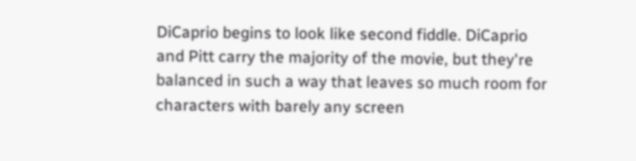DiCaprio begins to look like second fiddle. DiCaprio and Pitt carry the majority of the movie, but they're balanced in such a way that leaves so much room for characters with barely any screen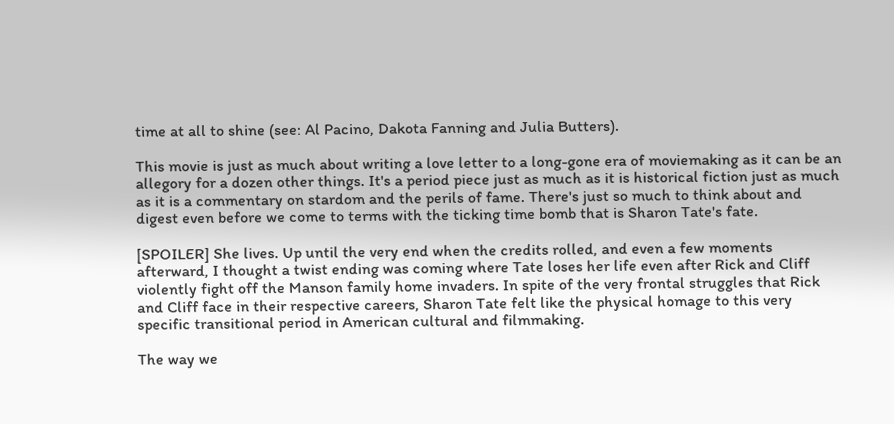time at all to shine (see: Al Pacino, Dakota Fanning and Julia Butters).

This movie is just as much about writing a love letter to a long-gone era of moviemaking as it can be an allegory for a dozen other things. It's a period piece just as much as it is historical fiction just as much as it is a commentary on stardom and the perils of fame. There's just so much to think about and digest even before we come to terms with the ticking time bomb that is Sharon Tate's fate.

[SPOILER] She lives. Up until the very end when the credits rolled, and even a few moments afterward, I thought a twist ending was coming where Tate loses her life even after Rick and Cliff violently fight off the Manson family home invaders. In spite of the very frontal struggles that Rick and Cliff face in their respective careers, Sharon Tate felt like the physical homage to this very specific transitional period in American cultural and filmmaking.

The way we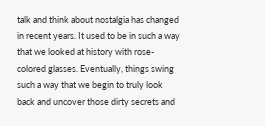talk and think about nostalgia has changed in recent years. It used to be in such a way that we looked at history with rose-colored glasses. Eventually, things swing such a way that we begin to truly look back and uncover those dirty secrets and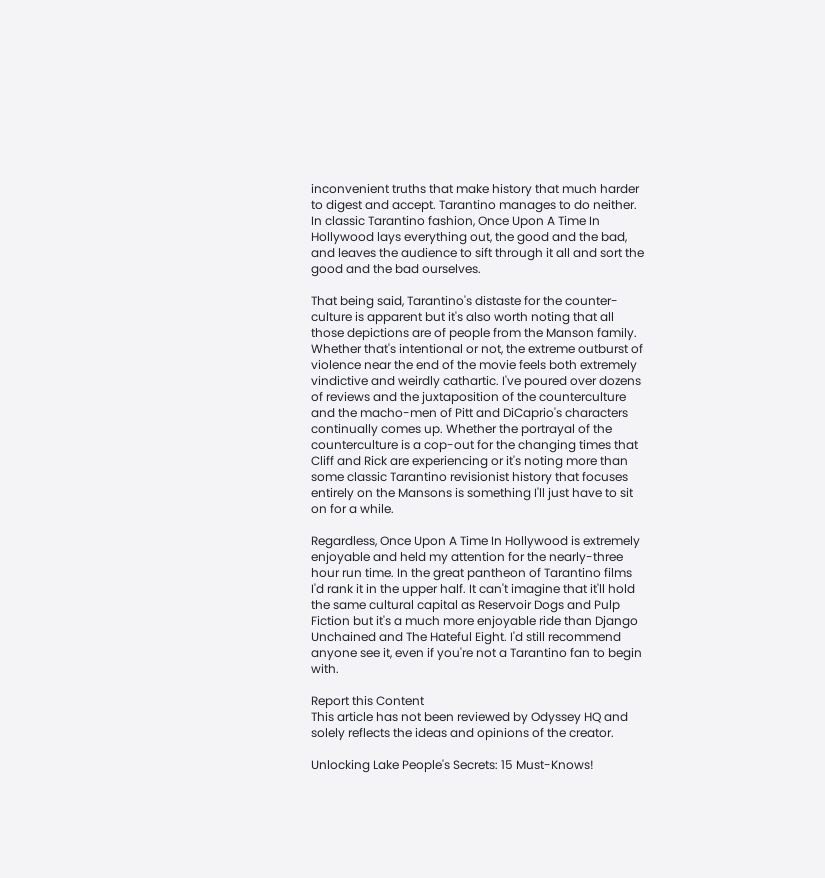inconvenient truths that make history that much harder to digest and accept. Tarantino manages to do neither. In classic Tarantino fashion, Once Upon A Time In Hollywood lays everything out, the good and the bad, and leaves the audience to sift through it all and sort the good and the bad ourselves.

That being said, Tarantino's distaste for the counter-culture is apparent but it's also worth noting that all those depictions are of people from the Manson family. Whether that's intentional or not, the extreme outburst of violence near the end of the movie feels both extremely vindictive and weirdly cathartic. I've poured over dozens of reviews and the juxtaposition of the counterculture and the macho-men of Pitt and DiCaprio's characters continually comes up. Whether the portrayal of the counterculture is a cop-out for the changing times that Cliff and Rick are experiencing or it's noting more than some classic Tarantino revisionist history that focuses entirely on the Mansons is something I'll just have to sit on for a while.

Regardless, Once Upon A Time In Hollywood is extremely enjoyable and held my attention for the nearly-three hour run time. In the great pantheon of Tarantino films I'd rank it in the upper half. It can't imagine that it'll hold the same cultural capital as Reservoir Dogs and Pulp Fiction but it's a much more enjoyable ride than Django Unchained and The Hateful Eight. I'd still recommend anyone see it, even if you're not a Tarantino fan to begin with.

Report this Content
This article has not been reviewed by Odyssey HQ and solely reflects the ideas and opinions of the creator.

Unlocking Lake People's Secrets: 15 Must-Knows!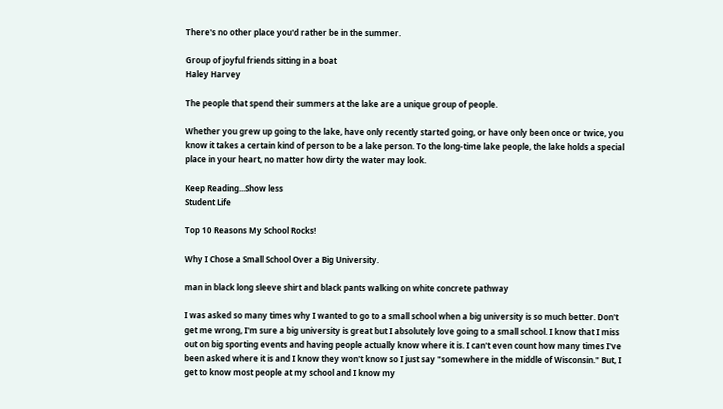There's no other place you'd rather be in the summer.

Group of joyful friends sitting in a boat
Haley Harvey

The people that spend their summers at the lake are a unique group of people.

Whether you grew up going to the lake, have only recently started going, or have only been once or twice, you know it takes a certain kind of person to be a lake person. To the long-time lake people, the lake holds a special place in your heart, no matter how dirty the water may look.

Keep Reading...Show less
Student Life

Top 10 Reasons My School Rocks!

Why I Chose a Small School Over a Big University.

man in black long sleeve shirt and black pants walking on white concrete pathway

I was asked so many times why I wanted to go to a small school when a big university is so much better. Don't get me wrong, I'm sure a big university is great but I absolutely love going to a small school. I know that I miss out on big sporting events and having people actually know where it is. I can't even count how many times I've been asked where it is and I know they won't know so I just say "somewhere in the middle of Wisconsin." But, I get to know most people at my school and I know my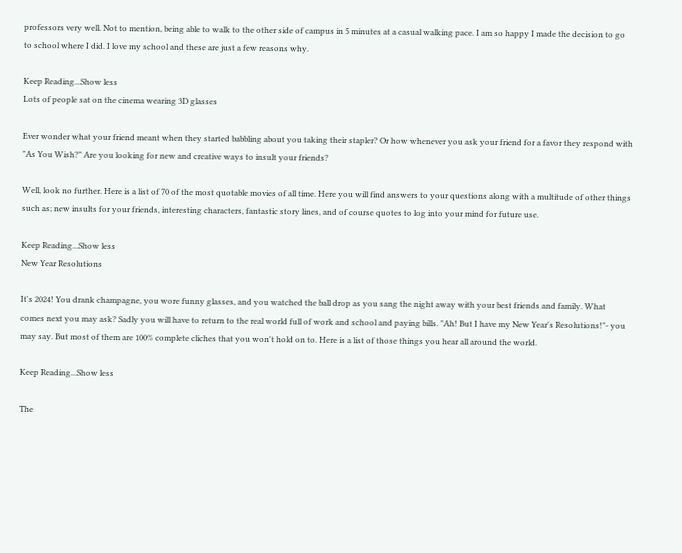professors very well. Not to mention, being able to walk to the other side of campus in 5 minutes at a casual walking pace. I am so happy I made the decision to go to school where I did. I love my school and these are just a few reasons why.

Keep Reading...Show less
Lots of people sat on the cinema wearing 3D glasses

Ever wonder what your friend meant when they started babbling about you taking their stapler? Or how whenever you ask your friend for a favor they respond with "As You Wish?" Are you looking for new and creative ways to insult your friends?

Well, look no further. Here is a list of 70 of the most quotable movies of all time. Here you will find answers to your questions along with a multitude of other things such as; new insults for your friends, interesting characters, fantastic story lines, and of course quotes to log into your mind for future use.

Keep Reading...Show less
New Year Resolutions

It's 2024! You drank champagne, you wore funny glasses, and you watched the ball drop as you sang the night away with your best friends and family. What comes next you may ask? Sadly you will have to return to the real world full of work and school and paying bills. "Ah! But I have my New Year's Resolutions!"- you may say. But most of them are 100% complete cliches that you won't hold on to. Here is a list of those things you hear all around the world.

Keep Reading...Show less

The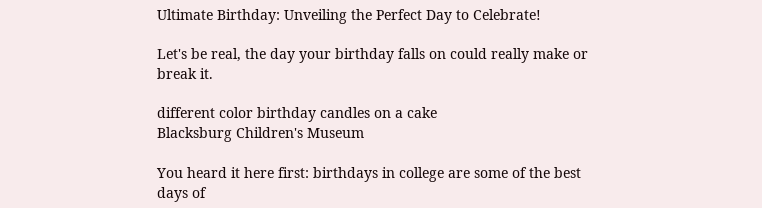Ultimate Birthday: Unveiling the Perfect Day to Celebrate!

Let's be real, the day your birthday falls on could really make or break it.

different color birthday candles on a cake
Blacksburg Children's Museum

You heard it here first: birthdays in college are some of the best days of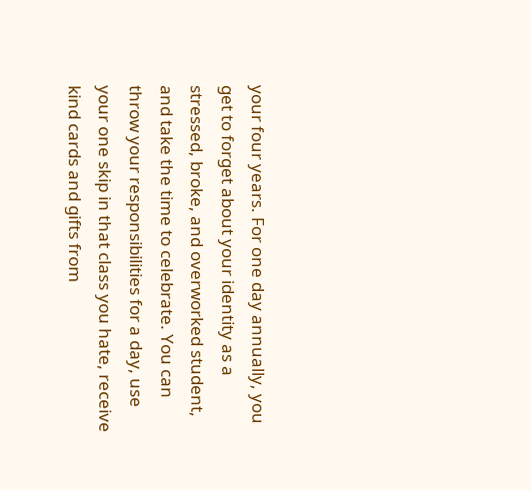your four years. For one day annually, you get to forget about your identity as a stressed, broke, and overworked student, and take the time to celebrate. You can throw your responsibilities for a day, use your one skip in that class you hate, receive kind cards and gifts from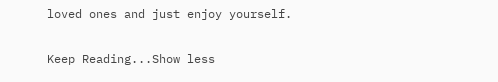loved ones and just enjoy yourself.

Keep Reading...Show less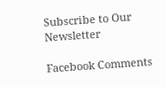Subscribe to Our Newsletter

Facebook Comments